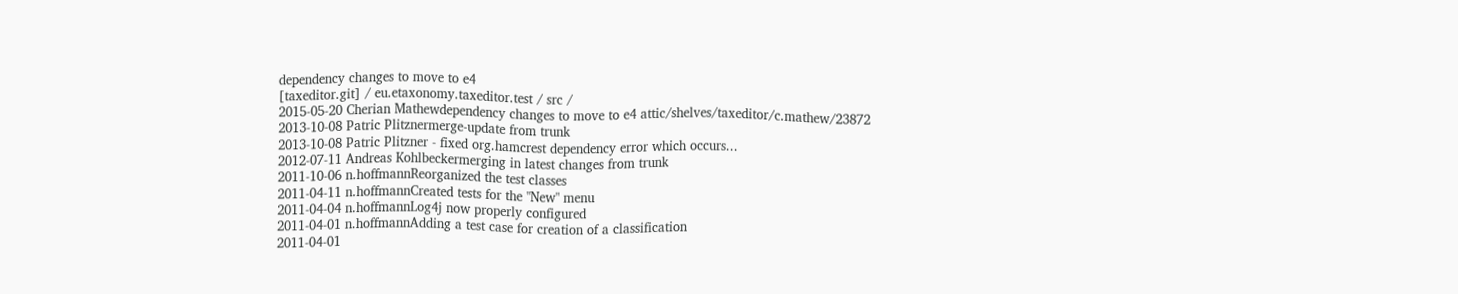dependency changes to move to e4
[taxeditor.git] / eu.etaxonomy.taxeditor.test / src /
2015-05-20 Cherian Mathewdependency changes to move to e4 attic/shelves/taxeditor/c.mathew/23872
2013-10-08 Patric Plitznermerge-update from trunk
2013-10-08 Patric Plitzner - fixed org.hamcrest dependency error which occurs...
2012-07-11 Andreas Kohlbeckermerging in latest changes from trunk
2011-10-06 n.hoffmannReorganized the test classes
2011-04-11 n.hoffmannCreated tests for the "New" menu
2011-04-04 n.hoffmannLog4j now properly configured
2011-04-01 n.hoffmannAdding a test case for creation of a classification
2011-04-01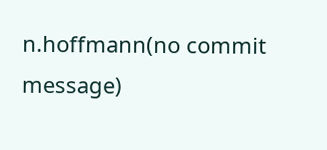n.hoffmann(no commit message)